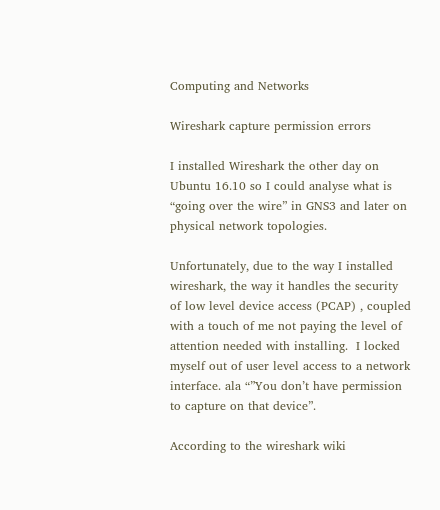Computing and Networks

Wireshark capture permission errors

I installed Wireshark the other day on Ubuntu 16.10 so I could analyse what is “going over the wire” in GNS3 and later on physical network topologies.

Unfortunately, due to the way I installed wireshark, the way it handles the security of low level device access (PCAP) , coupled with a touch of me not paying the level of attention needed with installing.  I locked myself out of user level access to a network interface. ala “”You don’t have permission to capture on that device”.

According to the wireshark wiki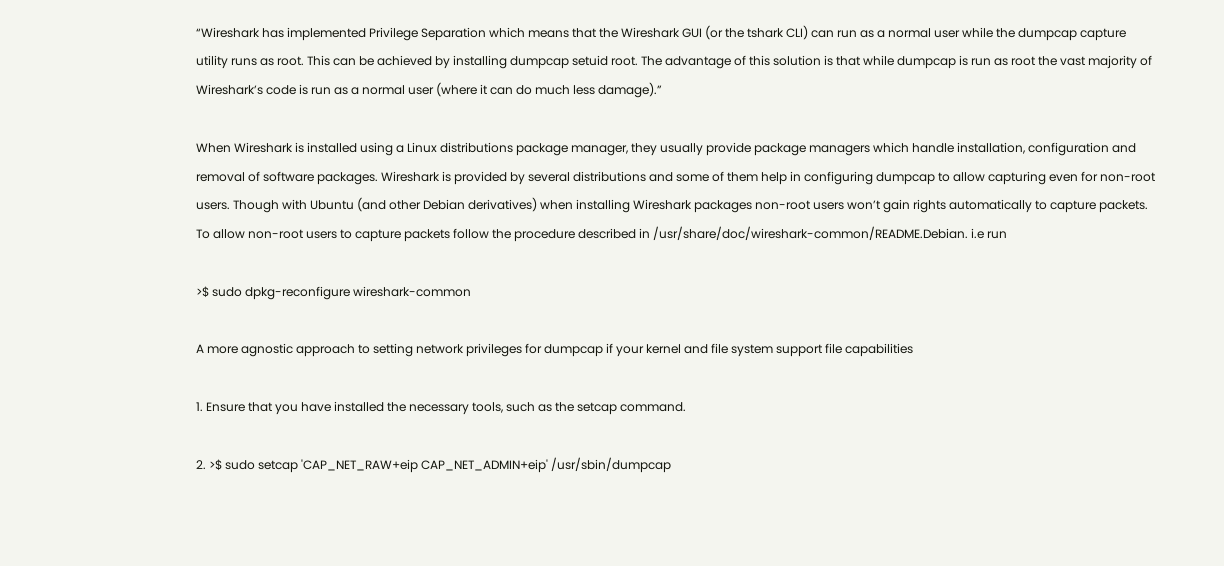“Wireshark has implemented Privilege Separation which means that the Wireshark GUI (or the tshark CLI) can run as a normal user while the dumpcap capture utility runs as root. This can be achieved by installing dumpcap setuid root. The advantage of this solution is that while dumpcap is run as root the vast majority of Wireshark’s code is run as a normal user (where it can do much less damage).”

When Wireshark is installed using a Linux distributions package manager, they usually provide package managers which handle installation, configuration and removal of software packages. Wireshark is provided by several distributions and some of them help in configuring dumpcap to allow capturing even for non-root users. Though with Ubuntu (and other Debian derivatives) when installing Wireshark packages non-root users won’t gain rights automatically to capture packets. To allow non-root users to capture packets follow the procedure described in /usr/share/doc/wireshark-common/README.Debian. i.e run

>$ sudo dpkg-reconfigure wireshark-common

A more agnostic approach to setting network privileges for dumpcap if your kernel and file system support file capabilities

1. Ensure that you have installed the necessary tools, such as the setcap command.

2. >$ sudo setcap 'CAP_NET_RAW+eip CAP_NET_ADMIN+eip' /usr/sbin/dumpcap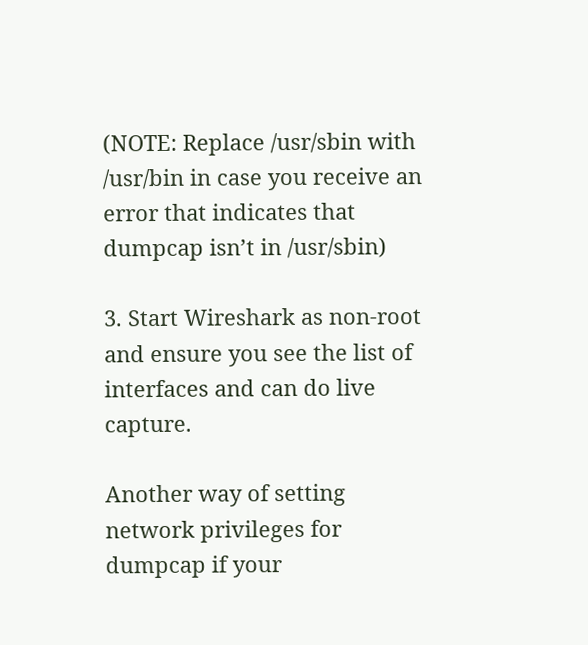(NOTE: Replace /usr/sbin with /usr/bin in case you receive an error that indicates that dumpcap isn’t in /usr/sbin)

3. Start Wireshark as non-root and ensure you see the list of interfaces and can do live capture.

Another way of setting network privileges for dumpcap if your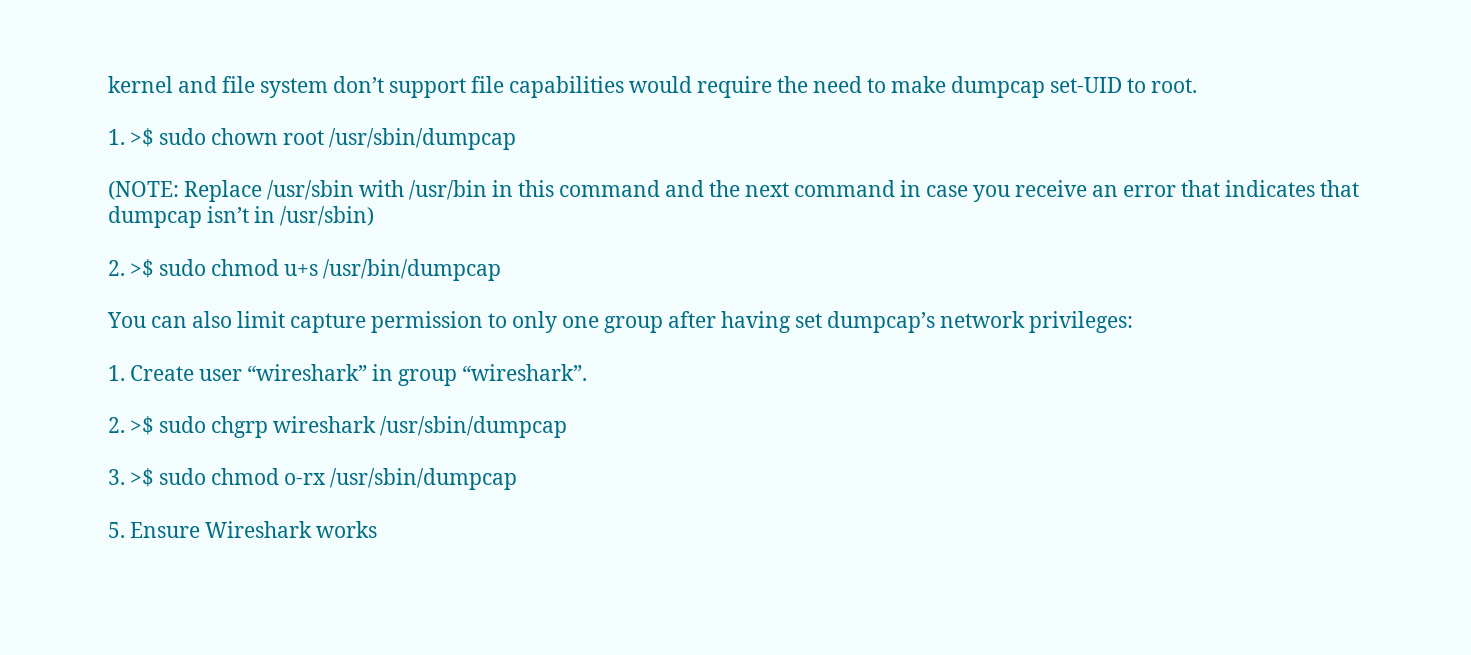kernel and file system don’t support file capabilities would require the need to make dumpcap set-UID to root.

1. >$ sudo chown root /usr/sbin/dumpcap

(NOTE: Replace /usr/sbin with /usr/bin in this command and the next command in case you receive an error that indicates that dumpcap isn’t in /usr/sbin)

2. >$ sudo chmod u+s /usr/bin/dumpcap

You can also limit capture permission to only one group after having set dumpcap’s network privileges:

1. Create user “wireshark” in group “wireshark”.

2. >$ sudo chgrp wireshark /usr/sbin/dumpcap

3. >$ sudo chmod o-rx /usr/sbin/dumpcap

5. Ensure Wireshark works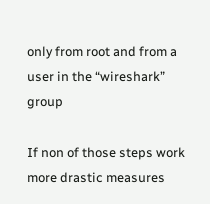only from root and from a user in the “wireshark” group

If non of those steps work more drastic measures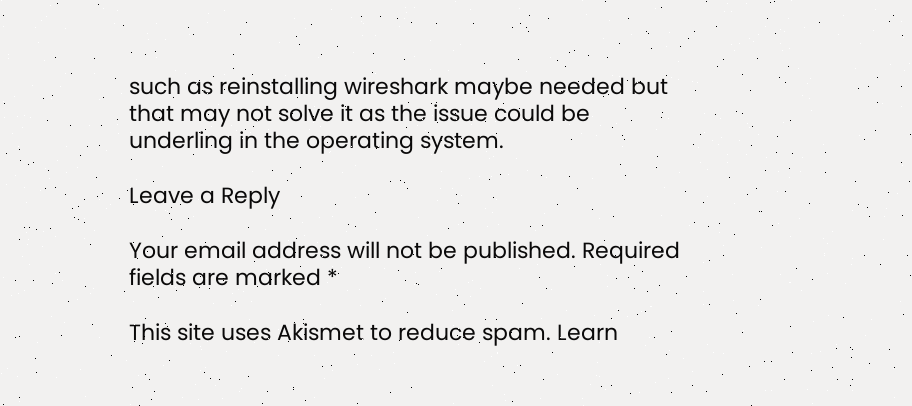such as reinstalling wireshark maybe needed but that may not solve it as the issue could be underling in the operating system.

Leave a Reply

Your email address will not be published. Required fields are marked *

This site uses Akismet to reduce spam. Learn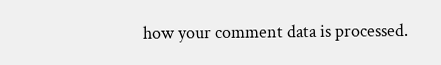how your comment data is processed.